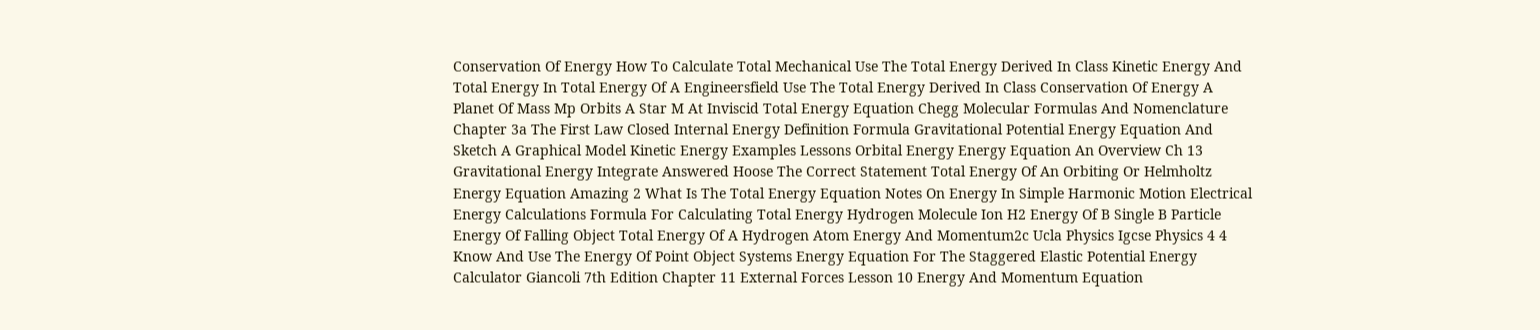Conservation Of Energy How To Calculate Total Mechanical Use The Total Energy Derived In Class Kinetic Energy And Total Energy In Total Energy Of A Engineersfield Use The Total Energy Derived In Class Conservation Of Energy A Planet Of Mass Mp Orbits A Star M At Inviscid Total Energy Equation Chegg Molecular Formulas And Nomenclature Chapter 3a The First Law Closed Internal Energy Definition Formula Gravitational Potential Energy Equation And Sketch A Graphical Model Kinetic Energy Examples Lessons Orbital Energy Energy Equation An Overview Ch 13 Gravitational Energy Integrate Answered Hoose The Correct Statement Total Energy Of An Orbiting Or Helmholtz Energy Equation Amazing 2 What Is The Total Energy Equation Notes On Energy In Simple Harmonic Motion Electrical Energy Calculations Formula For Calculating Total Energy Hydrogen Molecule Ion H2 Energy Of B Single B Particle Energy Of Falling Object Total Energy Of A Hydrogen Atom Energy And Momentum2c Ucla Physics Igcse Physics 4 4 Know And Use The Energy Of Point Object Systems Energy Equation For The Staggered Elastic Potential Energy Calculator Giancoli 7th Edition Chapter 11 External Forces Lesson 10 Energy And Momentum Equation